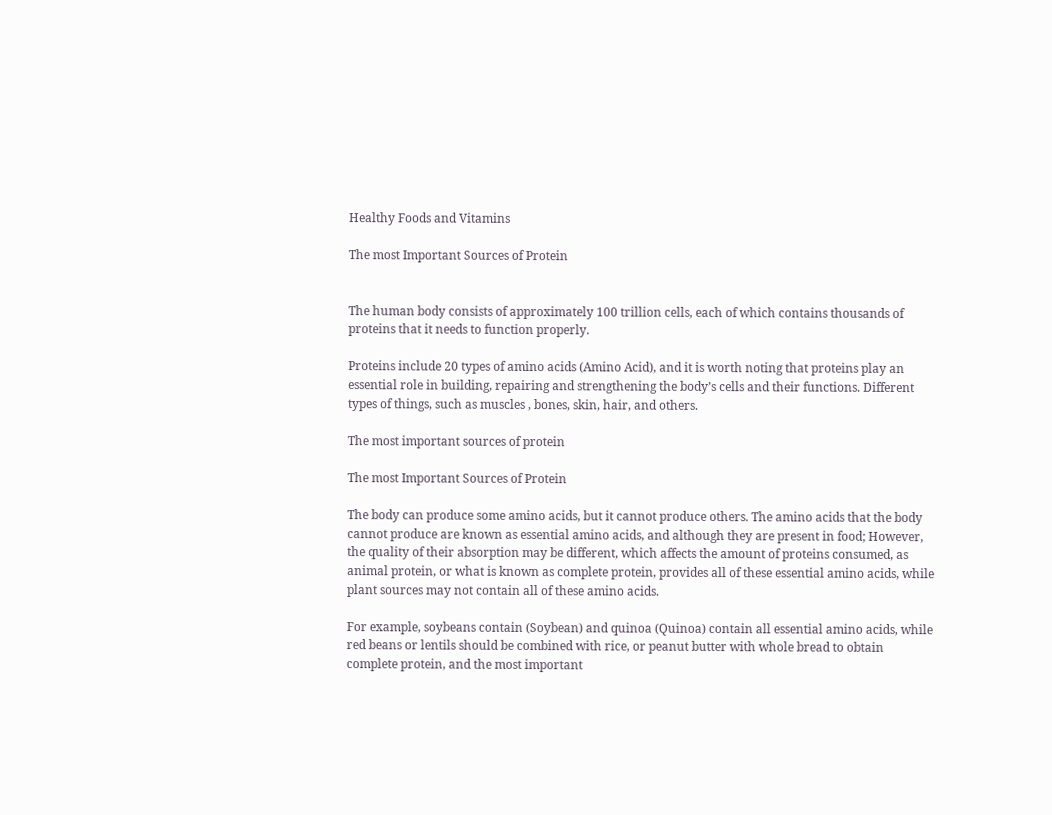Healthy Foods and Vitamins

The most Important Sources of Protein


The human body consists of approximately 100 trillion cells, each of which contains thousands of proteins that it needs to function properly.

Proteins include 20 types of amino acids (Amino Acid), and it is worth noting that proteins play an essential role in building, repairing and strengthening the body’s cells and their functions. Different types of things, such as muscles , bones, skin, hair, and others.

The most important sources of protein

The most Important Sources of Protein

The body can produce some amino acids, but it cannot produce others. The amino acids that the body cannot produce are known as essential amino acids, and although they are present in food; However, the quality of their absorption may be different, which affects the amount of proteins consumed, as animal protein, or what is known as complete protein, provides all of these essential amino acids, while plant sources may not contain all of these amino acids.

For example, soybeans contain (Soybean) and quinoa (Quinoa) contain all essential amino acids, while red beans or lentils should be combined with rice, or peanut butter with whole bread to obtain complete protein, and the most important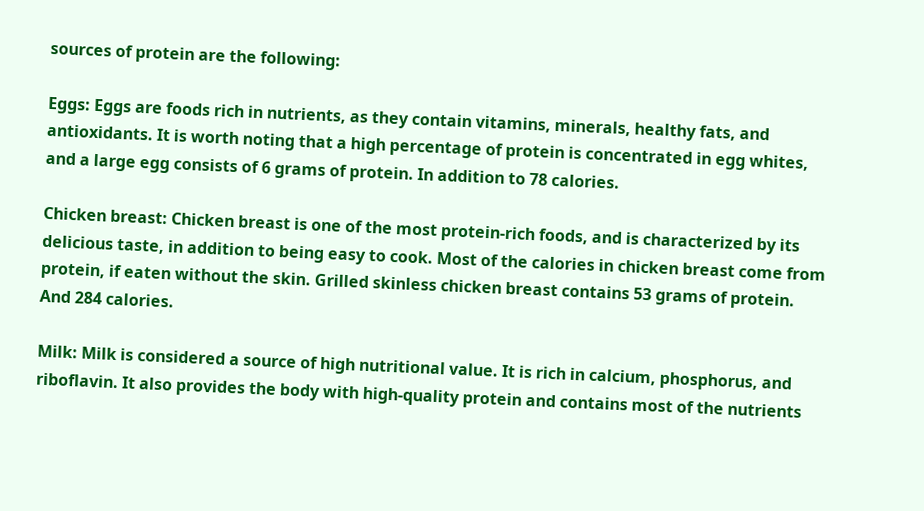sources of protein are the following:

Eggs: Eggs are foods rich in nutrients, as they contain vitamins, minerals, healthy fats, and antioxidants. It is worth noting that a high percentage of protein is concentrated in egg whites, and a large egg consists of 6 grams of protein. In addition to 78 calories.

Chicken breast: Chicken breast is one of the most protein-rich foods, and is characterized by its delicious taste, in addition to being easy to cook. Most of the calories in chicken breast come from protein, if eaten without the skin. Grilled skinless chicken breast contains 53 grams of protein. And 284 calories.

Milk: Milk is considered a source of high nutritional value. It is rich in calcium, phosphorus, and riboflavin. It also provides the body with high-quality protein and contains most of the nutrients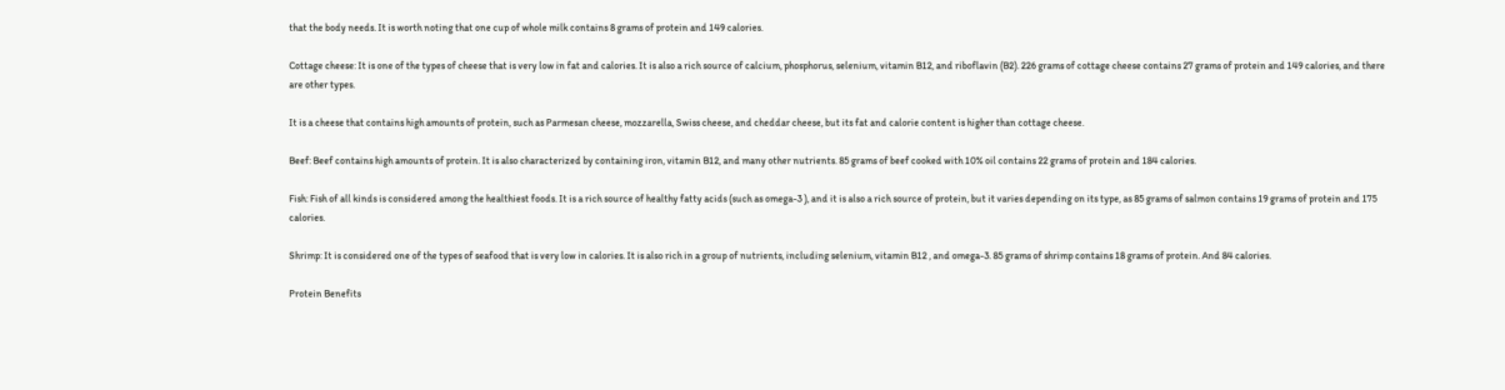that the body needs. It is worth noting that one cup of whole milk contains 8 grams of protein and 149 calories.

Cottage cheese: It is one of the types of cheese that is very low in fat and calories. It is also a rich source of calcium, phosphorus, selenium, vitamin B12, and riboflavin (B2). 226 grams of cottage cheese contains 27 grams of protein and 149 calories, and there are other types.

It is a cheese that contains high amounts of protein, such as Parmesan cheese, mozzarella, Swiss cheese, and cheddar cheese, but its fat and calorie content is higher than cottage cheese.

Beef: Beef contains high amounts of protein. It is also characterized by containing iron, vitamin B12, and many other nutrients. 85 grams of beef cooked with 10% oil contains 22 grams of protein and 184 calories.

Fish: Fish of all kinds is considered among the healthiest foods. It is a rich source of healthy fatty acids (such as omega-3 ), and it is also a rich source of protein, but it varies depending on its type, as 85 grams of salmon contains 19 grams of protein and 175 calories.

Shrimp: It is considered one of the types of seafood that is very low in calories. It is also rich in a group of nutrients, including selenium, vitamin B12 , and omega-3. 85 grams of shrimp contains 18 grams of protein. And 84 calories.

Protein Benefits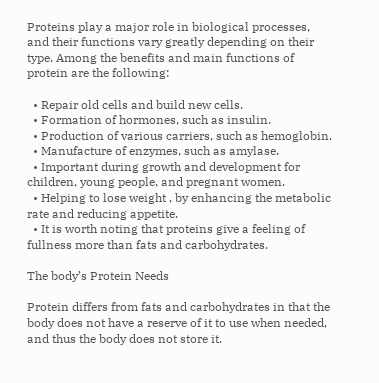Proteins play a major role in biological processes, and their functions vary greatly depending on their type. Among the benefits and main functions of protein are the following:

  • Repair old cells and build new cells.
  • Formation of hormones, such as insulin.
  • Production of various carriers, such as hemoglobin.
  • Manufacture of enzymes, such as amylase.
  • Important during growth and development for children, young people, and pregnant women.
  • Helping to lose weight , by enhancing the metabolic rate and reducing appetite.
  • It is worth noting that proteins give a feeling of fullness more than fats and carbohydrates.

The body’s Protein Needs

Protein differs from fats and carbohydrates in that the body does not have a reserve of it to use when needed, and thus the body does not store it.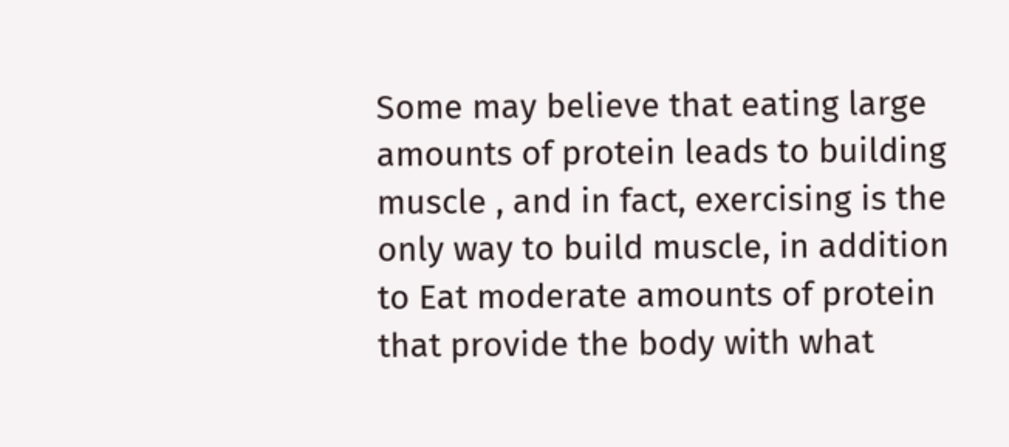Some may believe that eating large amounts of protein leads to building muscle , and in fact, exercising is the only way to build muscle, in addition to Eat moderate amounts of protein that provide the body with what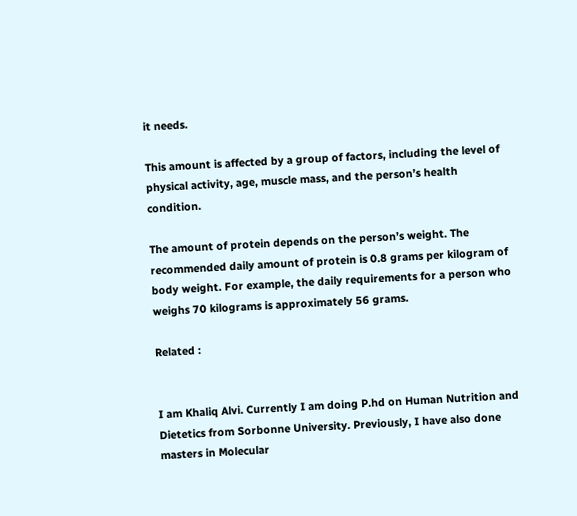it needs.

This amount is affected by a group of factors, including the level of physical activity, age, muscle mass, and the person’s health condition.

The amount of protein depends on the person’s weight. The recommended daily amount of protein is 0.8 grams per kilogram of body weight. For example, the daily requirements for a person who weighs 70 kilograms is approximately 56 grams.

Related :


I am Khaliq Alvi. Currently I am doing P.hd on Human Nutrition and Dietetics from Sorbonne University. Previously, I have also done masters in Molecular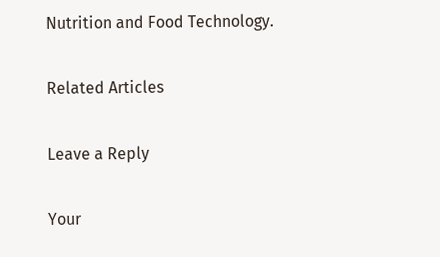Nutrition and Food Technology.

Related Articles

Leave a Reply

Your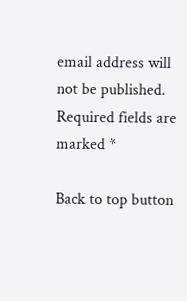email address will not be published. Required fields are marked *

Back to top button